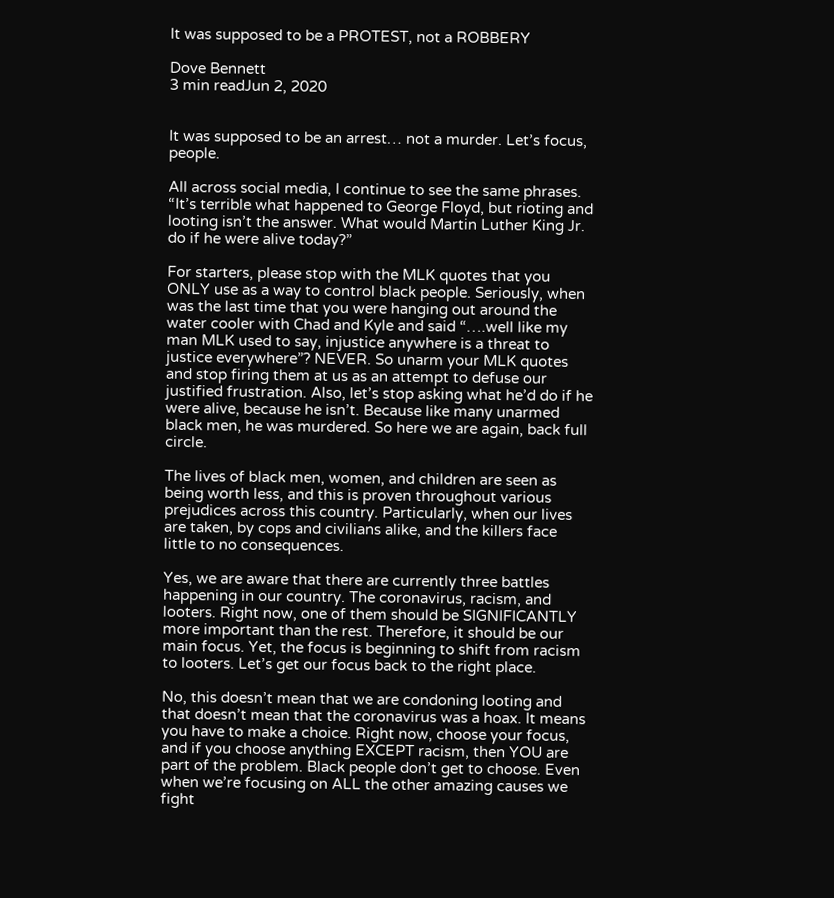It was supposed to be a PROTEST, not a ROBBERY

Dove Bennett
3 min readJun 2, 2020


It was supposed to be an arrest… not a murder. Let’s focus, people.

All across social media, I continue to see the same phrases. “It’s terrible what happened to George Floyd, but rioting and looting isn’t the answer. What would Martin Luther King Jr. do if he were alive today?”

For starters, please stop with the MLK quotes that you ONLY use as a way to control black people. Seriously, when was the last time that you were hanging out around the water cooler with Chad and Kyle and said “….well like my man MLK used to say, injustice anywhere is a threat to justice everywhere”? NEVER. So unarm your MLK quotes and stop firing them at us as an attempt to defuse our justified frustration. Also, let’s stop asking what he’d do if he were alive, because he isn’t. Because like many unarmed black men, he was murdered. So here we are again, back full circle.

The lives of black men, women, and children are seen as being worth less, and this is proven throughout various prejudices across this country. Particularly, when our lives are taken, by cops and civilians alike, and the killers face little to no consequences.

Yes, we are aware that there are currently three battles happening in our country. The coronavirus, racism, and looters. Right now, one of them should be SIGNIFICANTLY more important than the rest. Therefore, it should be our main focus. Yet, the focus is beginning to shift from racism to looters. Let’s get our focus back to the right place.

No, this doesn’t mean that we are condoning looting and that doesn’t mean that the coronavirus was a hoax. It means you have to make a choice. Right now, choose your focus, and if you choose anything EXCEPT racism, then YOU are part of the problem. Black people don’t get to choose. Even when we’re focusing on ALL the other amazing causes we fight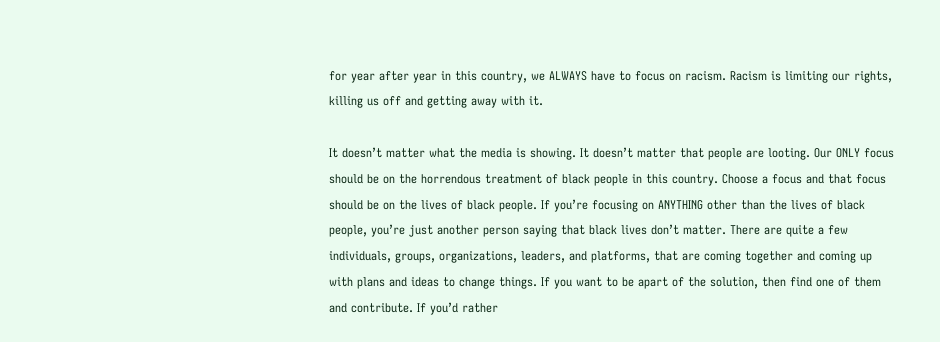for year after year in this country, we ALWAYS have to focus on racism. Racism is limiting our rights, killing us off and getting away with it.

It doesn’t matter what the media is showing. It doesn’t matter that people are looting. Our ONLY focus should be on the horrendous treatment of black people in this country. Choose a focus and that focus should be on the lives of black people. If you’re focusing on ANYTHING other than the lives of black people, you’re just another person saying that black lives don’t matter. There are quite a few individuals, groups, organizations, leaders, and platforms, that are coming together and coming up with plans and ideas to change things. If you want to be apart of the solution, then find one of them and contribute. If you’d rather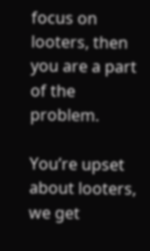focus on looters, then you are a part of the problem.

You’re upset about looters, we get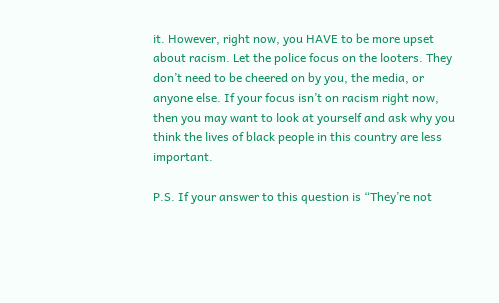it. However, right now, you HAVE to be more upset about racism. Let the police focus on the looters. They don’t need to be cheered on by you, the media, or anyone else. If your focus isn’t on racism right now, then you may want to look at yourself and ask why you think the lives of black people in this country are less important.

P.S. If your answer to this question is “They’re not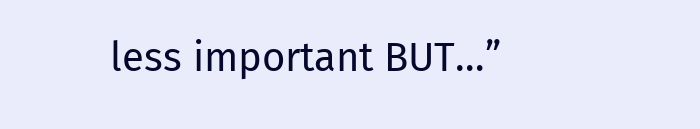less important BUT…”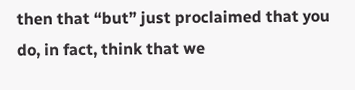then that “but” just proclaimed that you do, in fact, think that we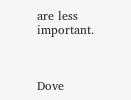are less important.



Dove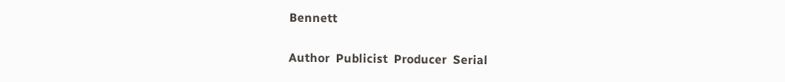Bennett

Author  Publicist  Producer  Serial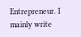Entrepreneur. I mainly write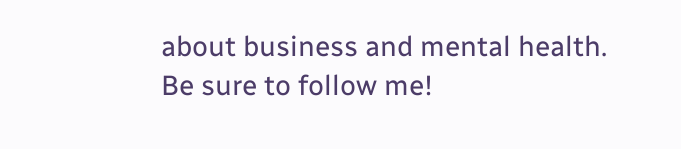about business and mental health. Be sure to follow me!